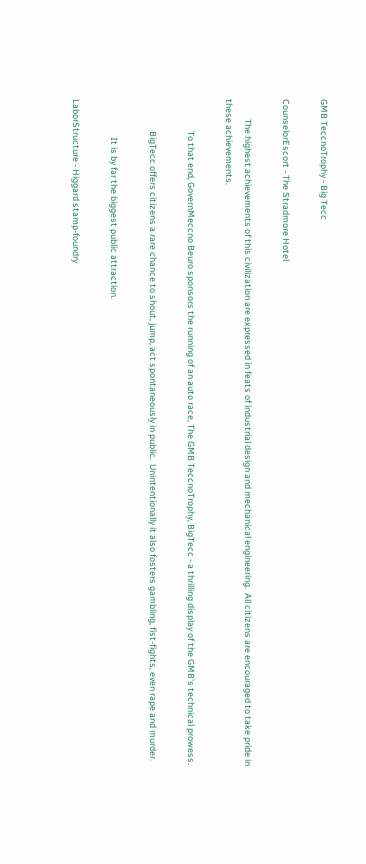GMB TeccnoTrophy - Big Tecc

CounselorEscort - The Stradmore Hotel

          The highest achievements of this civilization are expressed in feats of industrial design and mechanical engineering.  All citizens are encouraged to take pride in these achievements.

                To that end, GovernMeccno Beuro sponsors the running of an auto race, The GMB TeccnoTrophy, BigTecc - a thrilling display of the GMB's technical prowess.

                BigTecc offers citizens a rare chance to shout, jump, act spontaneously in public.  Unintentionally it also fosters gambling, fist-fights, even rape and murder.

                   It is by far the biggest public attraction.

LaborStructure - Higgard stamp-foundry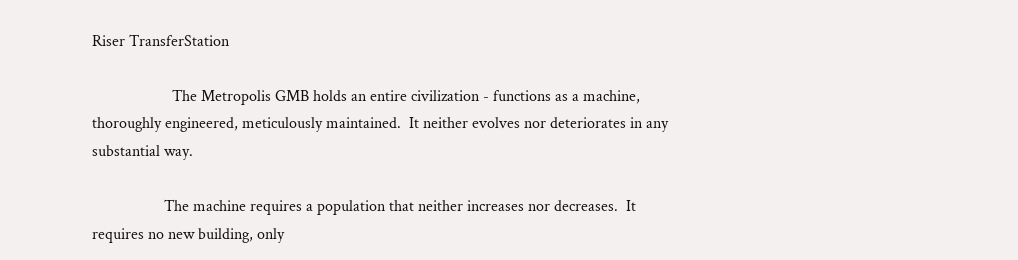Riser TransferStation

                    The Metropolis GMB holds an entire civilization - functions as a machine, thoroughly engineered, meticulously maintained.  It neither evolves nor deteriorates in any substantial way.

                  The machine requires a population that neither increases nor decreases.  It requires no new building, only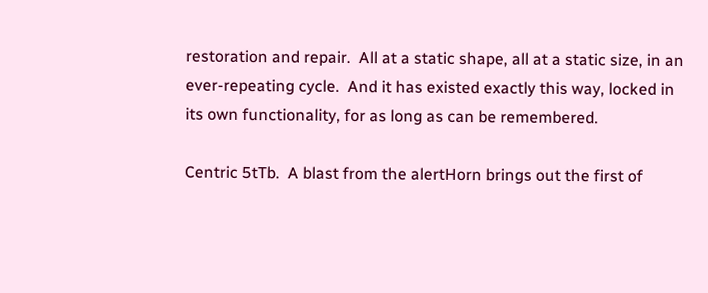restoration and repair.  All at a static shape, all at a static size, in an ever-repeating cycle.  And it has existed exactly this way, locked in its own functionality, for as long as can be remembered.

Centric 5tTb.  A blast from the alertHorn brings out the first of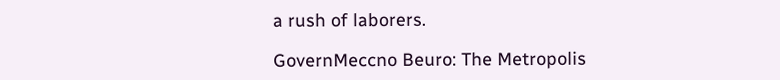a rush of laborers.

GovernMeccno Beuro: The Metropolis